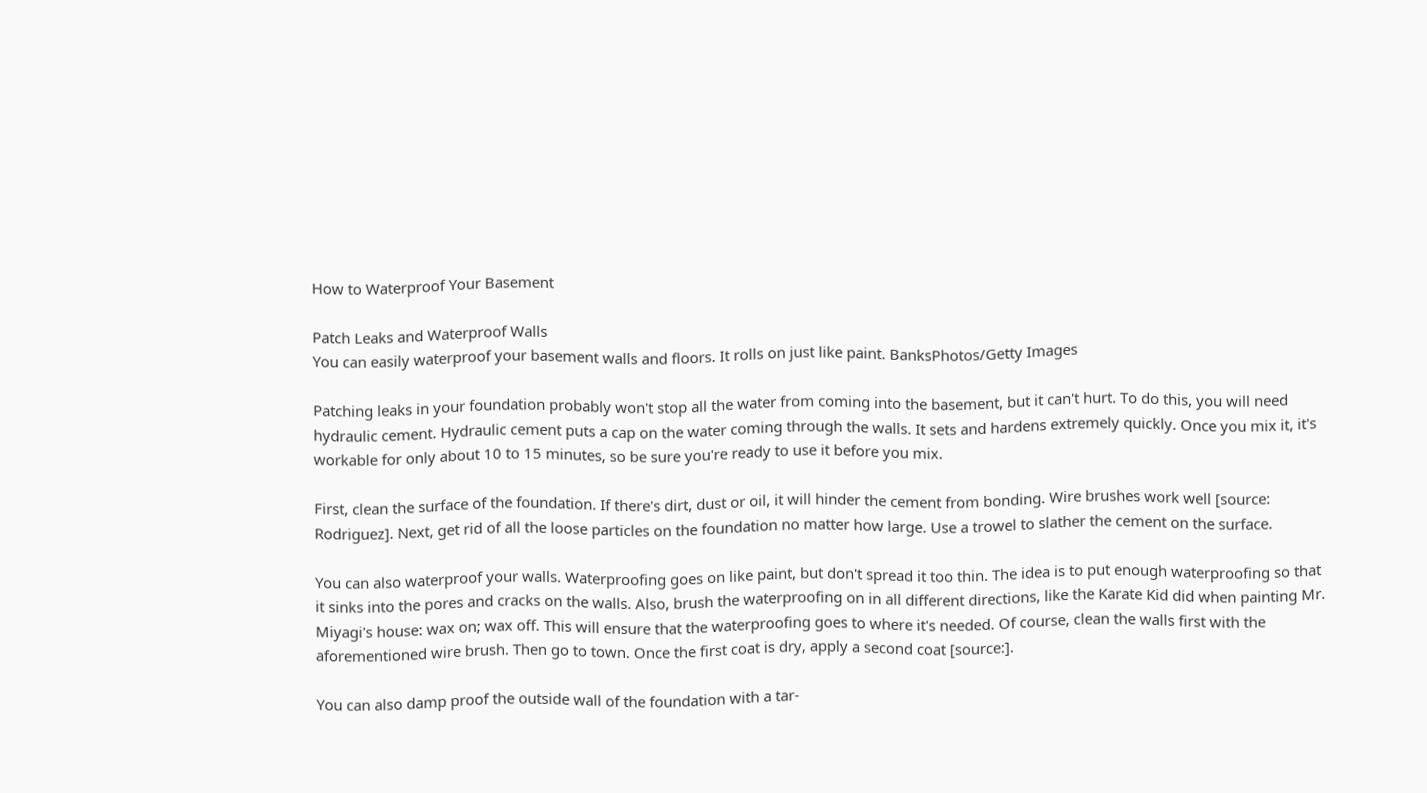How to Waterproof Your Basement

Patch Leaks and Waterproof Walls
You can easily waterproof your basement walls and floors. It rolls on just like paint. BanksPhotos/Getty Images

Patching leaks in your foundation probably won't stop all the water from coming into the basement, but it can't hurt. To do this, you will need hydraulic cement. Hydraulic cement puts a cap on the water coming through the walls. It sets and hardens extremely quickly. Once you mix it, it's workable for only about 10 to 15 minutes, so be sure you're ready to use it before you mix.

First, clean the surface of the foundation. If there's dirt, dust or oil, it will hinder the cement from bonding. Wire brushes work well [source: Rodriguez]. Next, get rid of all the loose particles on the foundation no matter how large. Use a trowel to slather the cement on the surface.

You can also waterproof your walls. Waterproofing goes on like paint, but don't spread it too thin. The idea is to put enough waterproofing so that it sinks into the pores and cracks on the walls. Also, brush the waterproofing on in all different directions, like the Karate Kid did when painting Mr. Miyagi's house: wax on; wax off. This will ensure that the waterproofing goes to where it's needed. Of course, clean the walls first with the aforementioned wire brush. Then go to town. Once the first coat is dry, apply a second coat [source:].

You can also damp proof the outside wall of the foundation with a tar-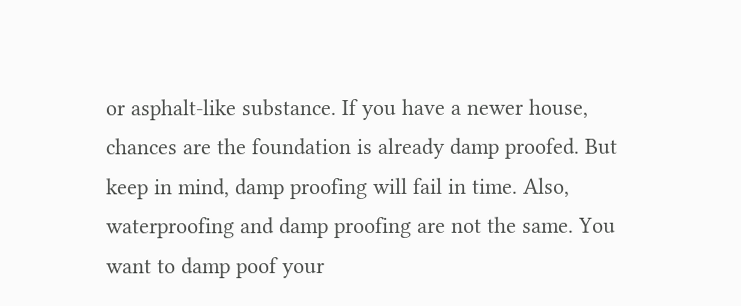or asphalt-like substance. If you have a newer house, chances are the foundation is already damp proofed. But keep in mind, damp proofing will fail in time. Also, waterproofing and damp proofing are not the same. You want to damp poof your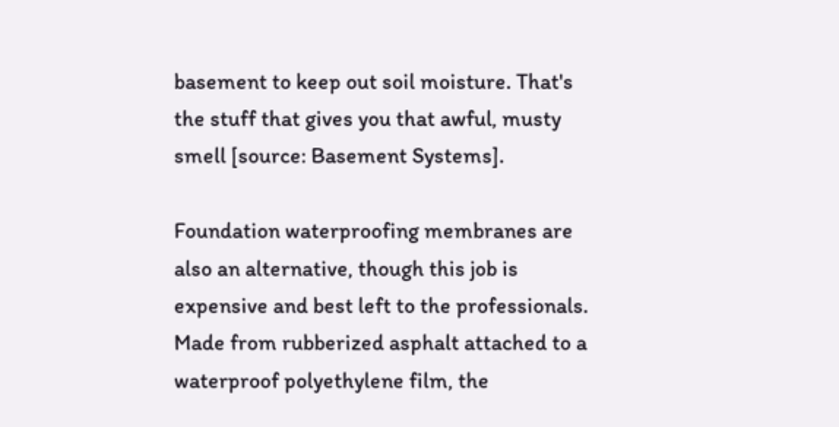basement to keep out soil moisture. That's the stuff that gives you that awful, musty smell [source: Basement Systems].

Foundation waterproofing membranes are also an alternative, though this job is expensive and best left to the professionals. Made from rubberized asphalt attached to a waterproof polyethylene film, the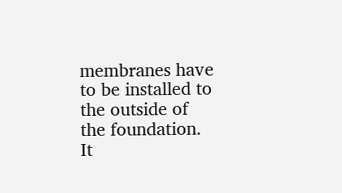membranes have to be installed to the outside of the foundation. It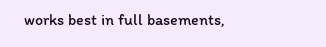works best in full basements,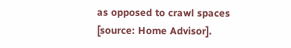as opposed to crawl spaces [source: Home Advisor].